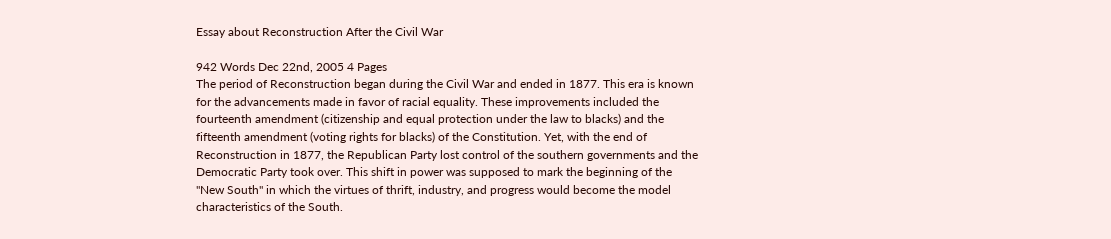Essay about Reconstruction After the Civil War

942 Words Dec 22nd, 2005 4 Pages
The period of Reconstruction began during the Civil War and ended in 1877. This era is known for the advancements made in favor of racial equality. These improvements included the fourteenth amendment (citizenship and equal protection under the law to blacks) and the fifteenth amendment (voting rights for blacks) of the Constitution. Yet, with the end of Reconstruction in 1877, the Republican Party lost control of the southern governments and the Democratic Party took over. This shift in power was supposed to mark the beginning of the "New South" in which the virtues of thrift, industry, and progress would become the model characteristics of the South.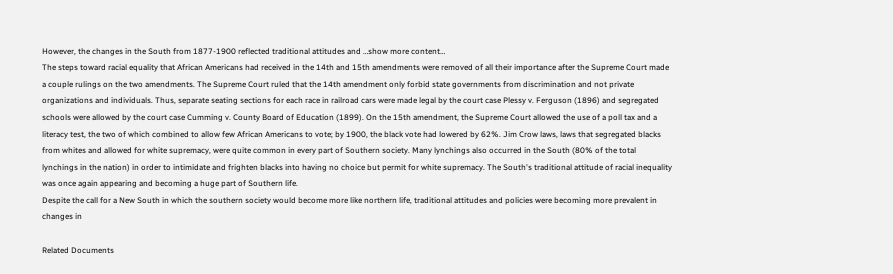However, the changes in the South from 1877-1900 reflected traditional attitudes and …show more content…
The steps toward racial equality that African Americans had received in the 14th and 15th amendments were removed of all their importance after the Supreme Court made a couple rulings on the two amendments. The Supreme Court ruled that the 14th amendment only forbid state governments from discrimination and not private organizations and individuals. Thus, separate seating sections for each race in railroad cars were made legal by the court case Plessy v. Ferguson (1896) and segregated schools were allowed by the court case Cumming v. County Board of Education (1899). On the 15th amendment, the Supreme Court allowed the use of a poll tax and a literacy test, the two of which combined to allow few African Americans to vote; by 1900, the black vote had lowered by 62%. Jim Crow laws, laws that segregated blacks from whites and allowed for white supremacy, were quite common in every part of Southern society. Many lynchings also occurred in the South (80% of the total lynchings in the nation) in order to intimidate and frighten blacks into having no choice but permit for white supremacy. The South's traditional attitude of racial inequality was once again appearing and becoming a huge part of Southern life.
Despite the call for a New South in which the southern society would become more like northern life, traditional attitudes and policies were becoming more prevalent in changes in

Related Documents